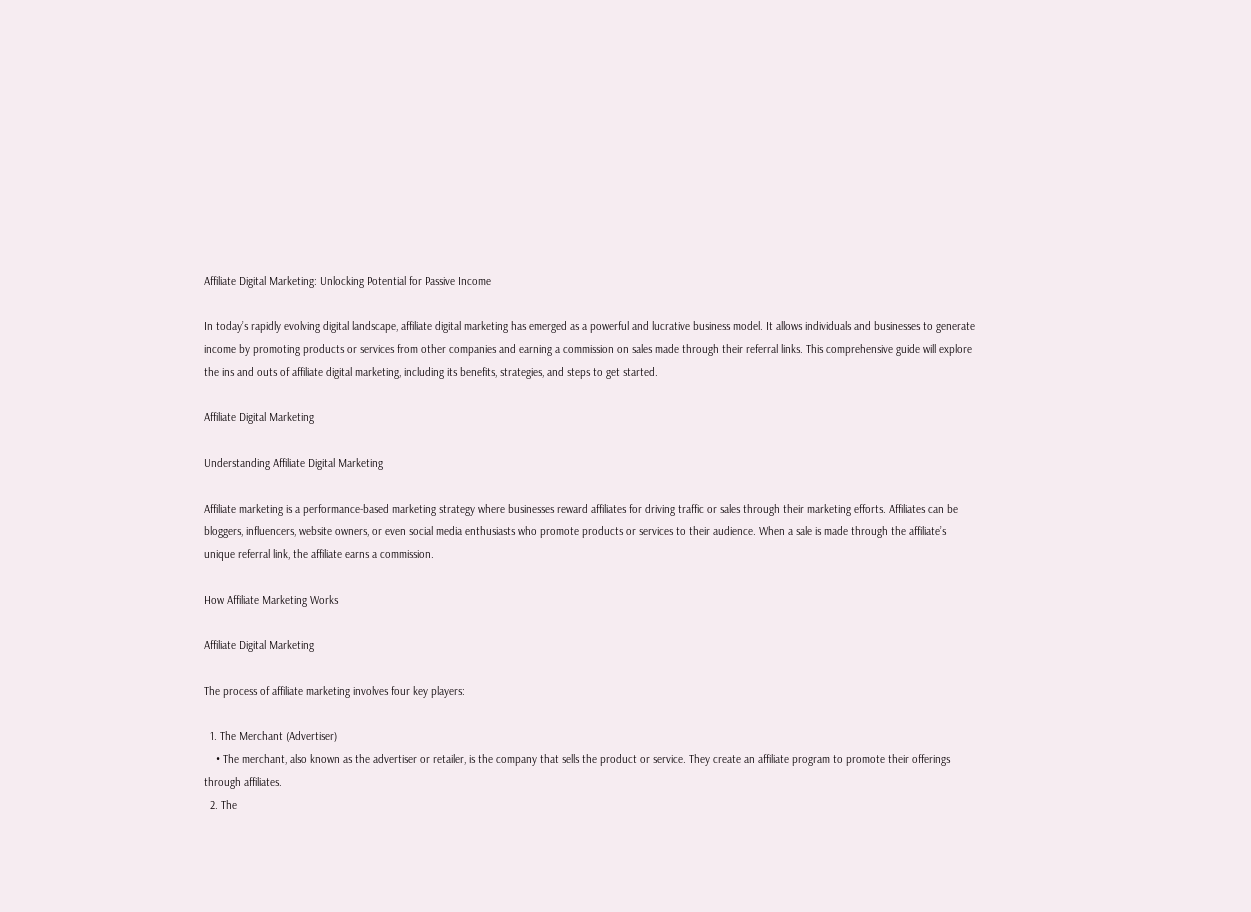Affiliate Digital Marketing: Unlocking Potential for Passive Income

In today’s rapidly evolving digital landscape, affiliate digital marketing has emerged as a powerful and lucrative business model. It allows individuals and businesses to generate income by promoting products or services from other companies and earning a commission on sales made through their referral links. This comprehensive guide will explore the ins and outs of affiliate digital marketing, including its benefits, strategies, and steps to get started.

Affiliate Digital Marketing

Understanding Affiliate Digital Marketing

Affiliate marketing is a performance-based marketing strategy where businesses reward affiliates for driving traffic or sales through their marketing efforts. Affiliates can be bloggers, influencers, website owners, or even social media enthusiasts who promote products or services to their audience. When a sale is made through the affiliate’s unique referral link, the affiliate earns a commission.

How Affiliate Marketing Works

Affiliate Digital Marketing

The process of affiliate marketing involves four key players:

  1. The Merchant (Advertiser)
    • The merchant, also known as the advertiser or retailer, is the company that sells the product or service. They create an affiliate program to promote their offerings through affiliates.
  2. The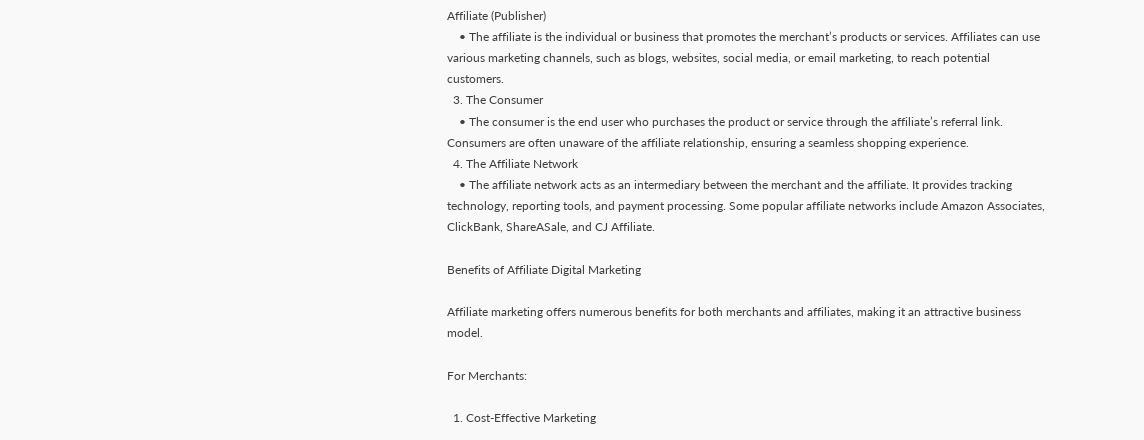Affiliate (Publisher)
    • The affiliate is the individual or business that promotes the merchant’s products or services. Affiliates can use various marketing channels, such as blogs, websites, social media, or email marketing, to reach potential customers.
  3. The Consumer
    • The consumer is the end user who purchases the product or service through the affiliate’s referral link. Consumers are often unaware of the affiliate relationship, ensuring a seamless shopping experience.
  4. The Affiliate Network
    • The affiliate network acts as an intermediary between the merchant and the affiliate. It provides tracking technology, reporting tools, and payment processing. Some popular affiliate networks include Amazon Associates, ClickBank, ShareASale, and CJ Affiliate.

Benefits of Affiliate Digital Marketing

Affiliate marketing offers numerous benefits for both merchants and affiliates, making it an attractive business model.

For Merchants:

  1. Cost-Effective Marketing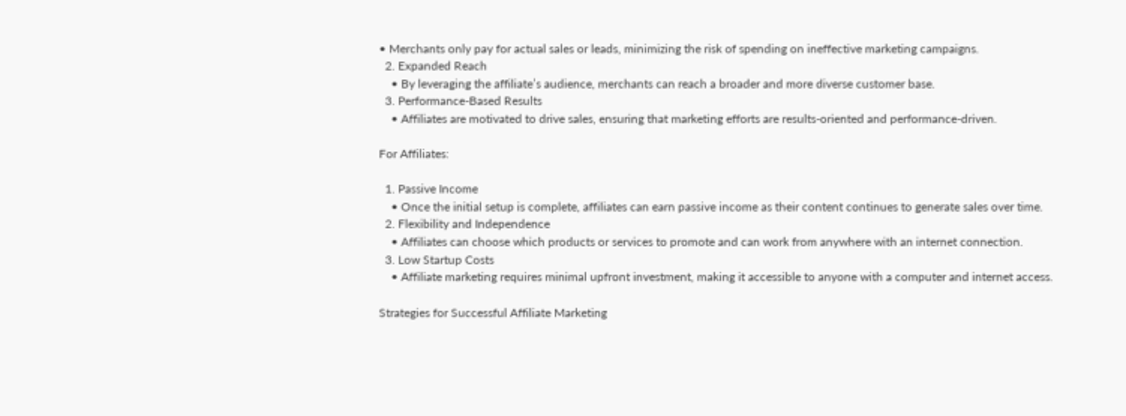• Merchants only pay for actual sales or leads, minimizing the risk of spending on ineffective marketing campaigns.
  2. Expanded Reach
    • By leveraging the affiliate’s audience, merchants can reach a broader and more diverse customer base.
  3. Performance-Based Results
    • Affiliates are motivated to drive sales, ensuring that marketing efforts are results-oriented and performance-driven.

For Affiliates:

  1. Passive Income
    • Once the initial setup is complete, affiliates can earn passive income as their content continues to generate sales over time.
  2. Flexibility and Independence
    • Affiliates can choose which products or services to promote and can work from anywhere with an internet connection.
  3. Low Startup Costs
    • Affiliate marketing requires minimal upfront investment, making it accessible to anyone with a computer and internet access.

Strategies for Successful Affiliate Marketing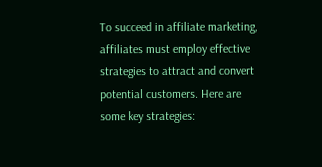To succeed in affiliate marketing, affiliates must employ effective strategies to attract and convert potential customers. Here are some key strategies: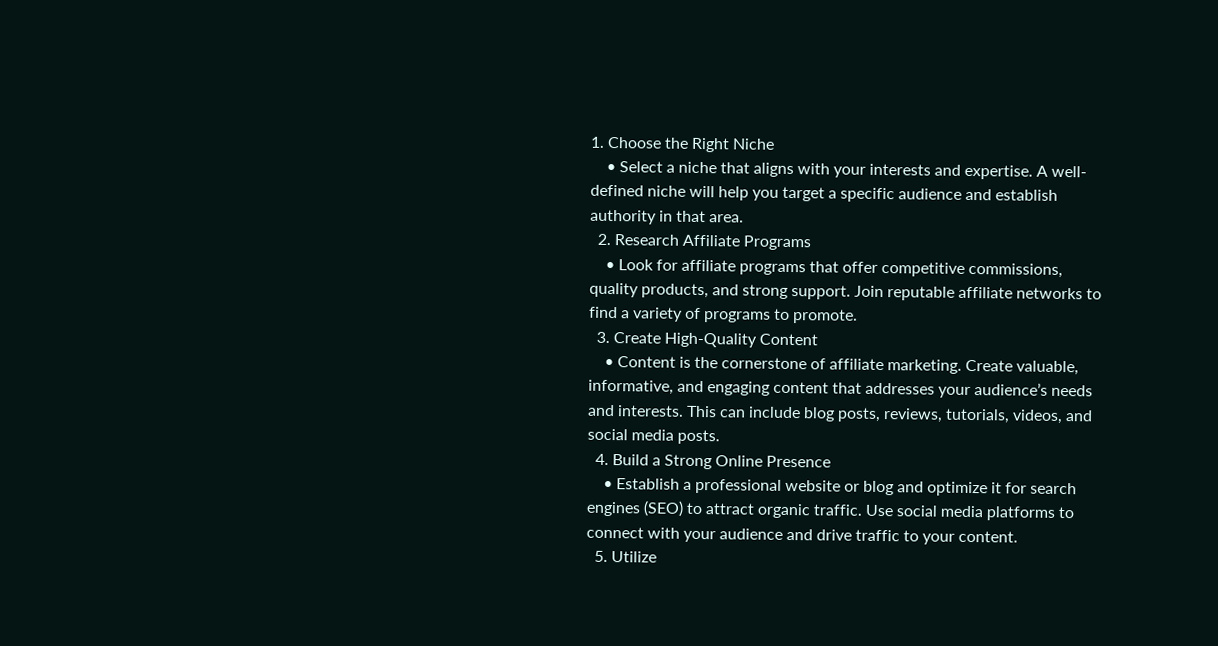1. Choose the Right Niche
    • Select a niche that aligns with your interests and expertise. A well-defined niche will help you target a specific audience and establish authority in that area.
  2. Research Affiliate Programs
    • Look for affiliate programs that offer competitive commissions, quality products, and strong support. Join reputable affiliate networks to find a variety of programs to promote.
  3. Create High-Quality Content
    • Content is the cornerstone of affiliate marketing. Create valuable, informative, and engaging content that addresses your audience’s needs and interests. This can include blog posts, reviews, tutorials, videos, and social media posts.
  4. Build a Strong Online Presence
    • Establish a professional website or blog and optimize it for search engines (SEO) to attract organic traffic. Use social media platforms to connect with your audience and drive traffic to your content.
  5. Utilize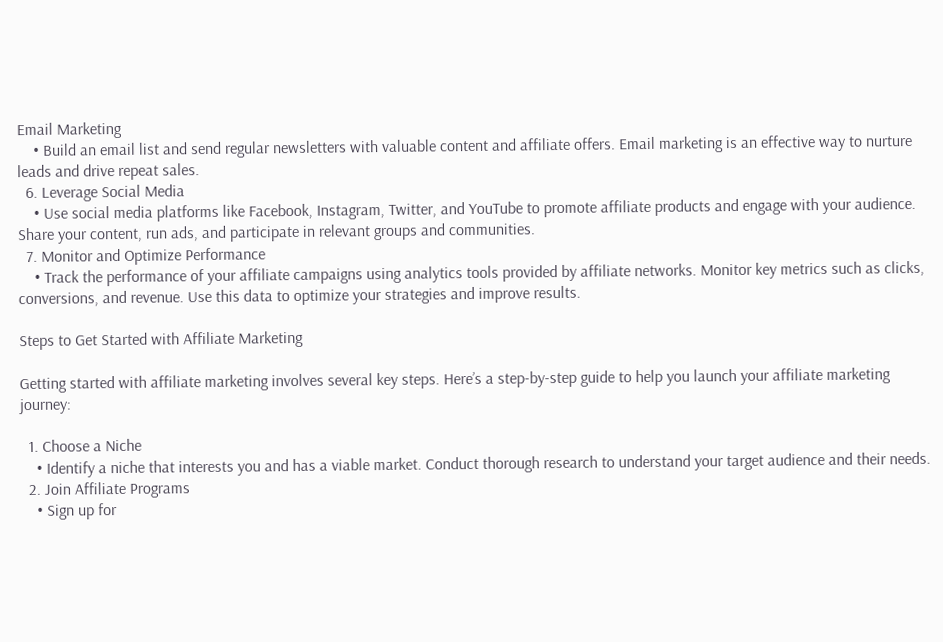Email Marketing
    • Build an email list and send regular newsletters with valuable content and affiliate offers. Email marketing is an effective way to nurture leads and drive repeat sales.
  6. Leverage Social Media
    • Use social media platforms like Facebook, Instagram, Twitter, and YouTube to promote affiliate products and engage with your audience. Share your content, run ads, and participate in relevant groups and communities.
  7. Monitor and Optimize Performance
    • Track the performance of your affiliate campaigns using analytics tools provided by affiliate networks. Monitor key metrics such as clicks, conversions, and revenue. Use this data to optimize your strategies and improve results.

Steps to Get Started with Affiliate Marketing

Getting started with affiliate marketing involves several key steps. Here’s a step-by-step guide to help you launch your affiliate marketing journey:

  1. Choose a Niche
    • Identify a niche that interests you and has a viable market. Conduct thorough research to understand your target audience and their needs.
  2. Join Affiliate Programs
    • Sign up for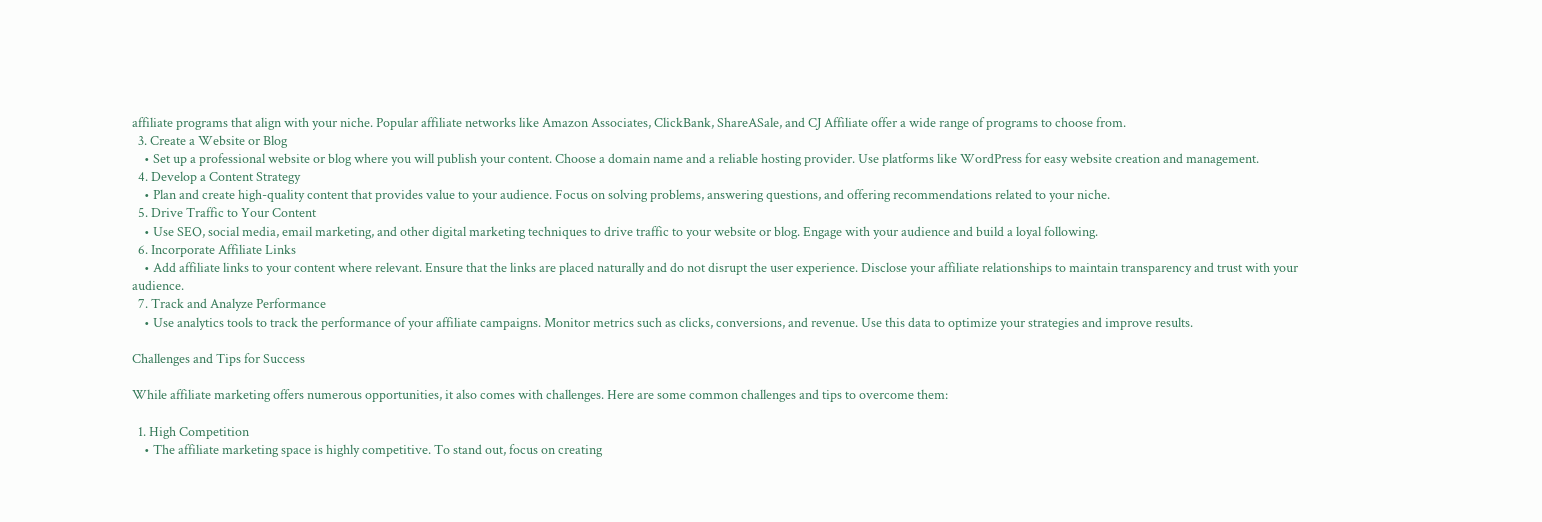affiliate programs that align with your niche. Popular affiliate networks like Amazon Associates, ClickBank, ShareASale, and CJ Affiliate offer a wide range of programs to choose from.
  3. Create a Website or Blog
    • Set up a professional website or blog where you will publish your content. Choose a domain name and a reliable hosting provider. Use platforms like WordPress for easy website creation and management.
  4. Develop a Content Strategy
    • Plan and create high-quality content that provides value to your audience. Focus on solving problems, answering questions, and offering recommendations related to your niche.
  5. Drive Traffic to Your Content
    • Use SEO, social media, email marketing, and other digital marketing techniques to drive traffic to your website or blog. Engage with your audience and build a loyal following.
  6. Incorporate Affiliate Links
    • Add affiliate links to your content where relevant. Ensure that the links are placed naturally and do not disrupt the user experience. Disclose your affiliate relationships to maintain transparency and trust with your audience.
  7. Track and Analyze Performance
    • Use analytics tools to track the performance of your affiliate campaigns. Monitor metrics such as clicks, conversions, and revenue. Use this data to optimize your strategies and improve results.

Challenges and Tips for Success

While affiliate marketing offers numerous opportunities, it also comes with challenges. Here are some common challenges and tips to overcome them:

  1. High Competition
    • The affiliate marketing space is highly competitive. To stand out, focus on creating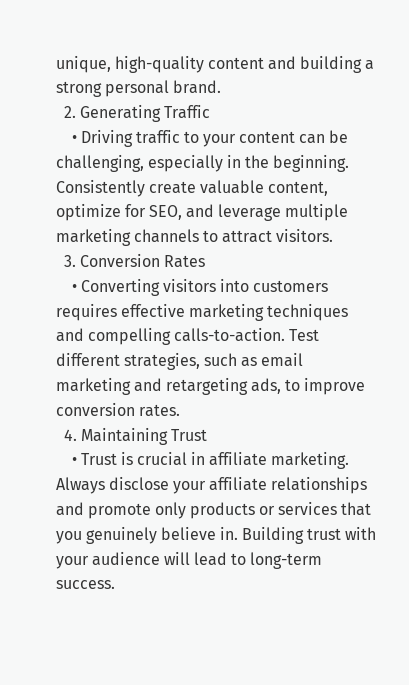unique, high-quality content and building a strong personal brand.
  2. Generating Traffic
    • Driving traffic to your content can be challenging, especially in the beginning. Consistently create valuable content, optimize for SEO, and leverage multiple marketing channels to attract visitors.
  3. Conversion Rates
    • Converting visitors into customers requires effective marketing techniques and compelling calls-to-action. Test different strategies, such as email marketing and retargeting ads, to improve conversion rates.
  4. Maintaining Trust
    • Trust is crucial in affiliate marketing. Always disclose your affiliate relationships and promote only products or services that you genuinely believe in. Building trust with your audience will lead to long-term success.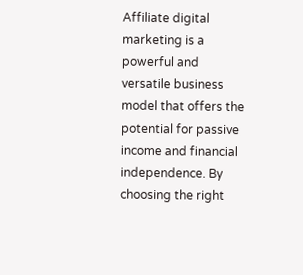Affiliate digital marketing is a powerful and versatile business model that offers the potential for passive income and financial independence. By choosing the right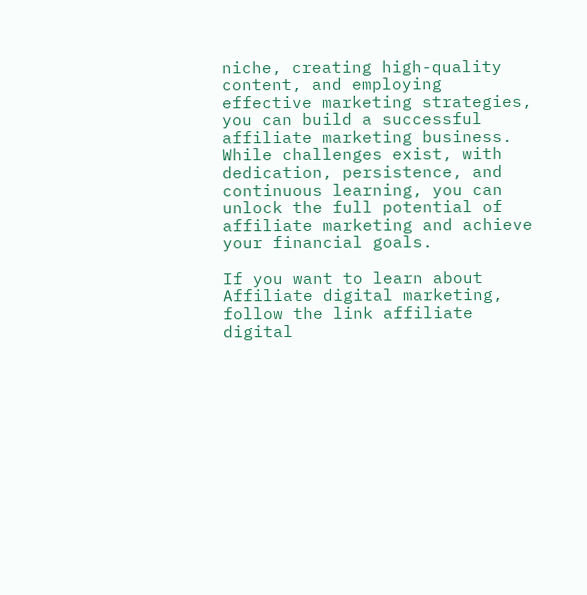niche, creating high-quality content, and employing effective marketing strategies, you can build a successful affiliate marketing business. While challenges exist, with dedication, persistence, and continuous learning, you can unlock the full potential of affiliate marketing and achieve your financial goals.

If you want to learn about Affiliate digital marketing, follow the link affiliate digital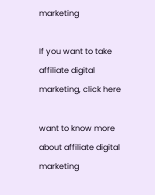marketing

If you want to take affiliate digital marketing, click here

want to know more about affiliate digital marketing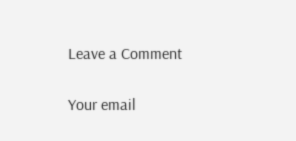Leave a Comment

Your email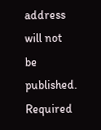address will not be published. Required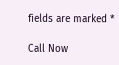fields are marked *

Call Now